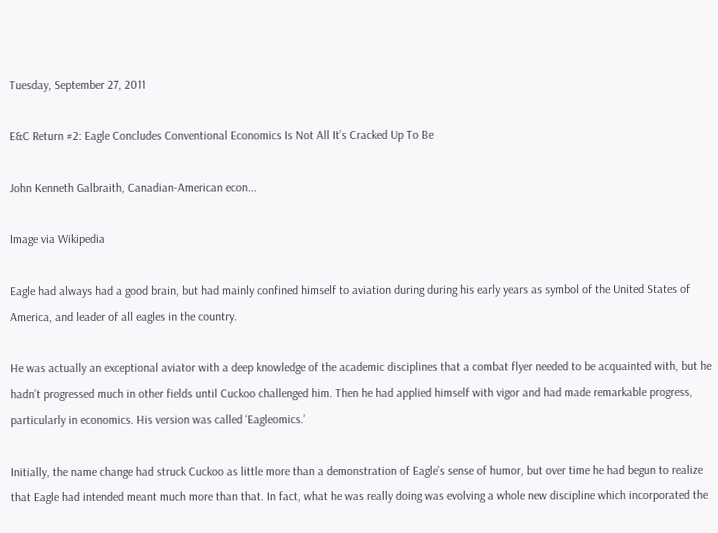Tuesday, September 27, 2011

E&C Return #2: Eagle Concludes Conventional Economics Is Not All It’s Cracked Up To Be

John Kenneth Galbraith, Canadian-American econ...

Image via Wikipedia

Eagle had always had a good brain, but had mainly confined himself to aviation during during his early years as symbol of the United States of America, and leader of all eagles in the country.

He was actually an exceptional aviator with a deep knowledge of the academic disciplines that a combat flyer needed to be acquainted with, but he hadn’t progressed much in other fields until Cuckoo challenged him. Then he had applied himself with vigor and had made remarkable progress, particularly in economics. His version was called ‘Eagleomics.’

Initially, the name change had struck Cuckoo as little more than a demonstration of Eagle’s sense of humor, but over time he had begun to realize that Eagle had intended meant much more than that. In fact, what he was really doing was evolving a whole new discipline which incorporated the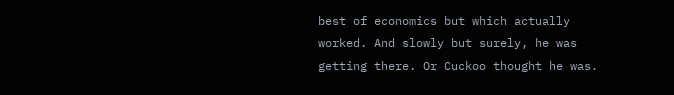best of economics but which actually worked. And slowly but surely, he was getting there. Or Cuckoo thought he was.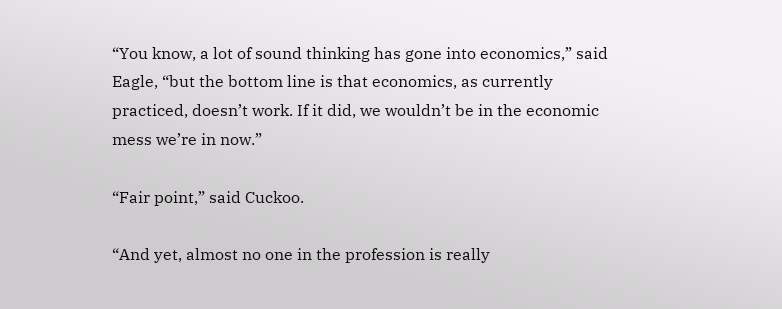“You know, a lot of sound thinking has gone into economics,” said Eagle, “but the bottom line is that economics, as currently practiced, doesn’t work. If it did, we wouldn’t be in the economic mess we’re in now.”

“Fair point,” said Cuckoo.

“And yet, almost no one in the profession is really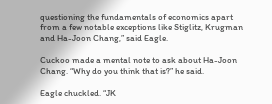questioning the fundamentals of economics apart from a few notable exceptions like Stiglitz, Krugman and Ha-Joon Chang,” said Eagle.

Cuckoo made a mental note to ask about Ha-Joon Chang. “Why do you think that is?” he said.

Eagle chuckled. “JK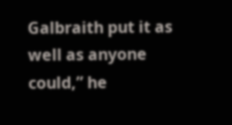Galbraith put it as well as anyone could,” he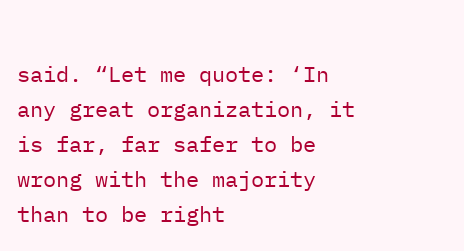said. “Let me quote: ‘In any great organization, it is far, far safer to be wrong with the majority than to be right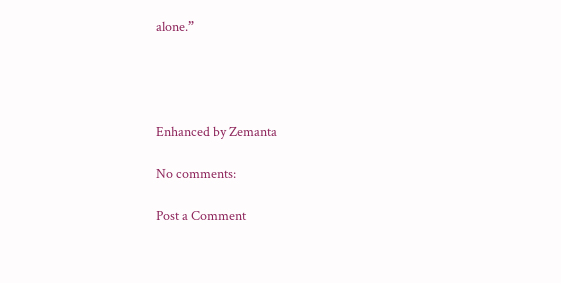alone.”




Enhanced by Zemanta

No comments:

Post a Comment